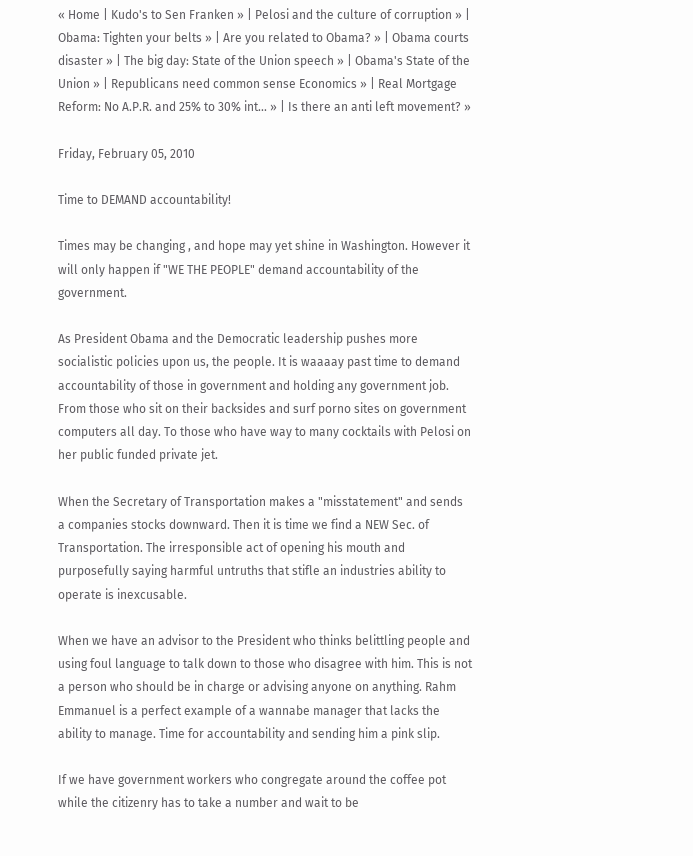« Home | Kudo's to Sen Franken » | Pelosi and the culture of corruption » | Obama: Tighten your belts » | Are you related to Obama? » | Obama courts disaster » | The big day: State of the Union speech » | Obama's State of the Union » | Republicans need common sense Economics » | Real Mortgage Reform: No A.P.R. and 25% to 30% int... » | Is there an anti left movement? »

Friday, February 05, 2010

Time to DEMAND accountability!

Times may be changing , and hope may yet shine in Washington. However it will only happen if "WE THE PEOPLE" demand accountability of the government.

As President Obama and the Democratic leadership pushes more socialistic policies upon us, the people. It is waaaay past time to demand accountability of those in government and holding any government job. From those who sit on their backsides and surf porno sites on government computers all day. To those who have way to many cocktails with Pelosi on her public funded private jet.

When the Secretary of Transportation makes a "misstatement" and sends a companies stocks downward. Then it is time we find a NEW Sec. of Transportation. The irresponsible act of opening his mouth and purposefully saying harmful untruths that stifle an industries ability to operate is inexcusable.

When we have an advisor to the President who thinks belittling people and using foul language to talk down to those who disagree with him. This is not a person who should be in charge or advising anyone on anything. Rahm Emmanuel is a perfect example of a wannabe manager that lacks the ability to manage. Time for accountability and sending him a pink slip.

If we have government workers who congregate around the coffee pot while the citizenry has to take a number and wait to be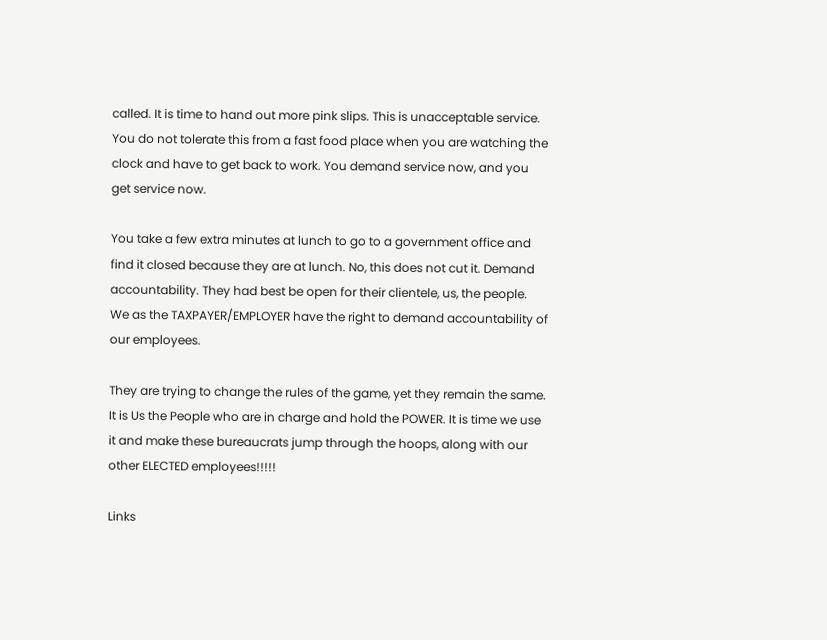called. It is time to hand out more pink slips. This is unacceptable service. You do not tolerate this from a fast food place when you are watching the clock and have to get back to work. You demand service now, and you get service now.

You take a few extra minutes at lunch to go to a government office and find it closed because they are at lunch. No, this does not cut it. Demand accountability. They had best be open for their clientele, us, the people. We as the TAXPAYER/EMPLOYER have the right to demand accountability of our employees.

They are trying to change the rules of the game, yet they remain the same. It is Us the People who are in charge and hold the POWER. It is time we use it and make these bureaucrats jump through the hoops, along with our other ELECTED employees!!!!!

Links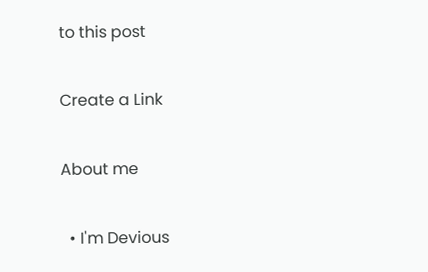to this post

Create a Link

About me

  • I'm Devious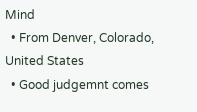Mind
  • From Denver, Colorado, United States
  • Good judgemnt comes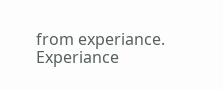from experiance. Experiance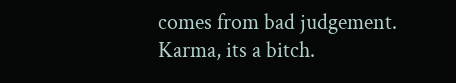comes from bad judgement. Karma, its a bitch.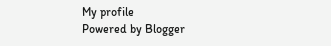My profile
Powered by Blogger